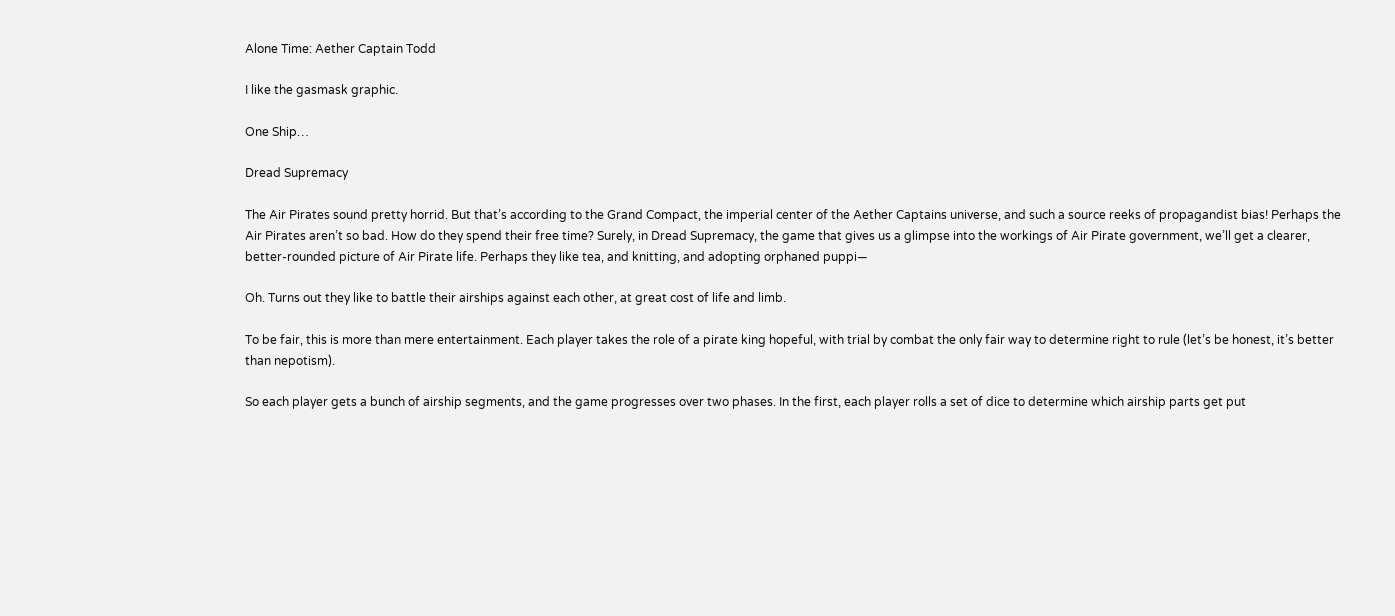Alone Time: Aether Captain Todd

I like the gasmask graphic.

One Ship…

Dread Supremacy

The Air Pirates sound pretty horrid. But that’s according to the Grand Compact, the imperial center of the Aether Captains universe, and such a source reeks of propagandist bias! Perhaps the Air Pirates aren’t so bad. How do they spend their free time? Surely, in Dread Supremacy, the game that gives us a glimpse into the workings of Air Pirate government, we’ll get a clearer, better-rounded picture of Air Pirate life. Perhaps they like tea, and knitting, and adopting orphaned puppi—

Oh. Turns out they like to battle their airships against each other, at great cost of life and limb.

To be fair, this is more than mere entertainment. Each player takes the role of a pirate king hopeful, with trial by combat the only fair way to determine right to rule (let’s be honest, it’s better than nepotism).

So each player gets a bunch of airship segments, and the game progresses over two phases. In the first, each player rolls a set of dice to determine which airship parts get put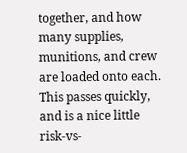together, and how many supplies, munitions, and crew are loaded onto each. This passes quickly, and is a nice little risk-vs-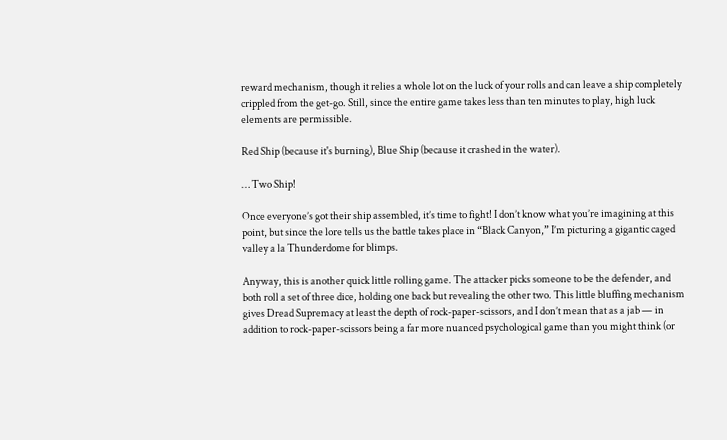reward mechanism, though it relies a whole lot on the luck of your rolls and can leave a ship completely crippled from the get-go. Still, since the entire game takes less than ten minutes to play, high luck elements are permissible.

Red Ship (because it's burning), Blue Ship (because it crashed in the water).

… Two Ship!

Once everyone’s got their ship assembled, it’s time to fight! I don’t know what you’re imagining at this point, but since the lore tells us the battle takes place in “Black Canyon,” I’m picturing a gigantic caged valley a la Thunderdome for blimps.

Anyway, this is another quick little rolling game. The attacker picks someone to be the defender, and both roll a set of three dice, holding one back but revealing the other two. This little bluffing mechanism gives Dread Supremacy at least the depth of rock-paper-scissors, and I don’t mean that as a jab — in addition to rock-paper-scissors being a far more nuanced psychological game than you might think (or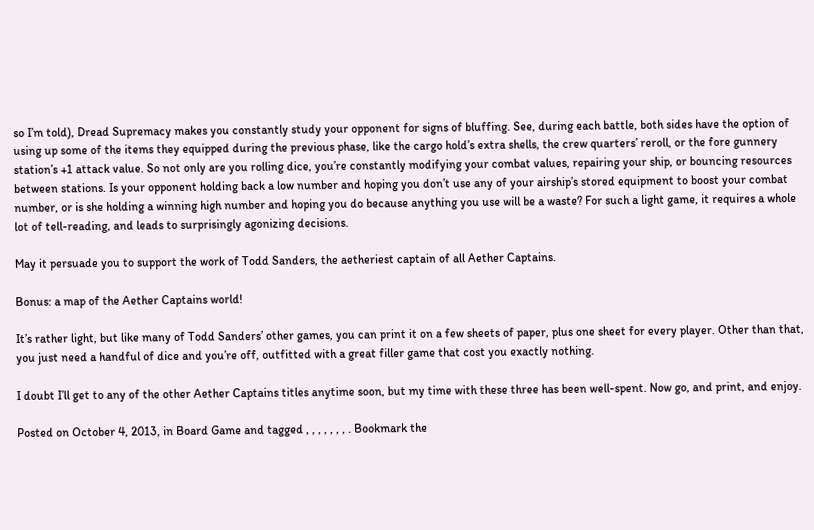so I’m told), Dread Supremacy makes you constantly study your opponent for signs of bluffing. See, during each battle, both sides have the option of using up some of the items they equipped during the previous phase, like the cargo hold’s extra shells, the crew quarters’ reroll, or the fore gunnery station’s +1 attack value. So not only are you rolling dice, you’re constantly modifying your combat values, repairing your ship, or bouncing resources between stations. Is your opponent holding back a low number and hoping you don’t use any of your airship’s stored equipment to boost your combat number, or is she holding a winning high number and hoping you do because anything you use will be a waste? For such a light game, it requires a whole lot of tell-reading, and leads to surprisingly agonizing decisions.

May it persuade you to support the work of Todd Sanders, the aetheriest captain of all Aether Captains.

Bonus: a map of the Aether Captains world!

It’s rather light, but like many of Todd Sanders’ other games, you can print it on a few sheets of paper, plus one sheet for every player. Other than that, you just need a handful of dice and you’re off, outfitted with a great filler game that cost you exactly nothing.

I doubt I’ll get to any of the other Aether Captains titles anytime soon, but my time with these three has been well-spent. Now go, and print, and enjoy.

Posted on October 4, 2013, in Board Game and tagged , , , , , , , . Bookmark the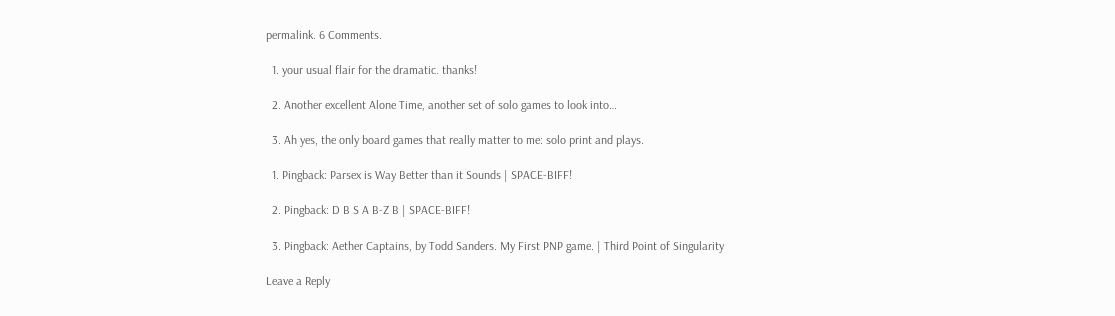permalink. 6 Comments.

  1. your usual flair for the dramatic. thanks!

  2. Another excellent Alone Time, another set of solo games to look into…

  3. Ah yes, the only board games that really matter to me: solo print and plays.

  1. Pingback: Parsex is Way Better than it Sounds | SPACE-BIFF!

  2. Pingback: D B S A B-Z B | SPACE-BIFF!

  3. Pingback: Aether Captains, by Todd Sanders. My First PNP game. | Third Point of Singularity

Leave a Reply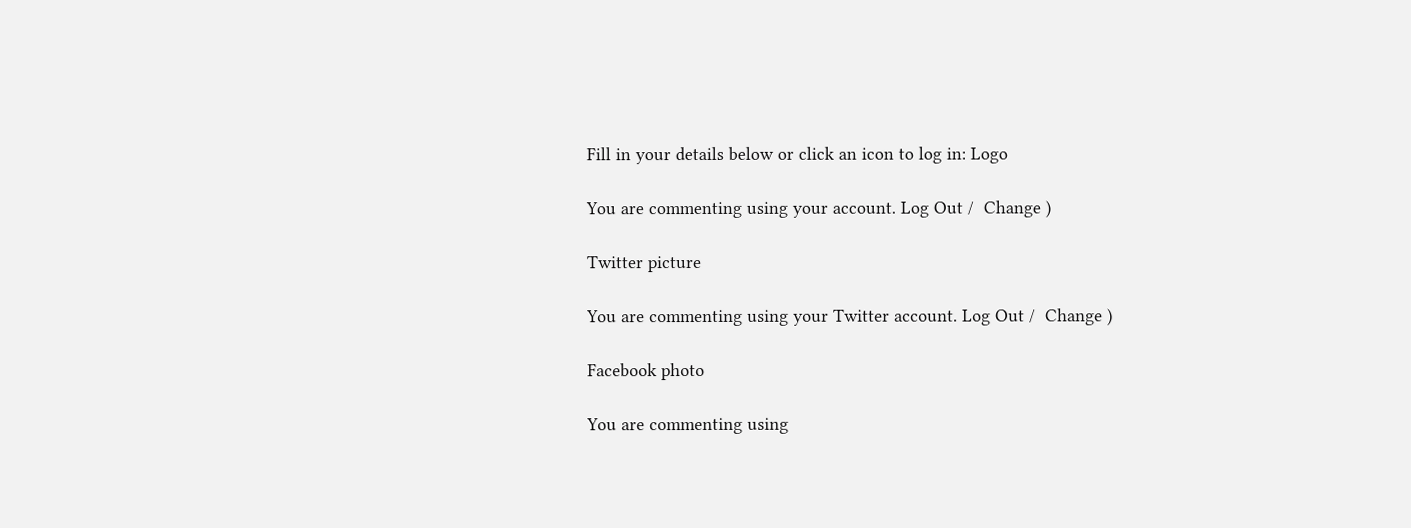Fill in your details below or click an icon to log in: Logo

You are commenting using your account. Log Out /  Change )

Twitter picture

You are commenting using your Twitter account. Log Out /  Change )

Facebook photo

You are commenting using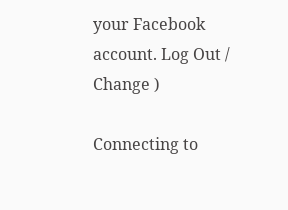your Facebook account. Log Out /  Change )

Connecting to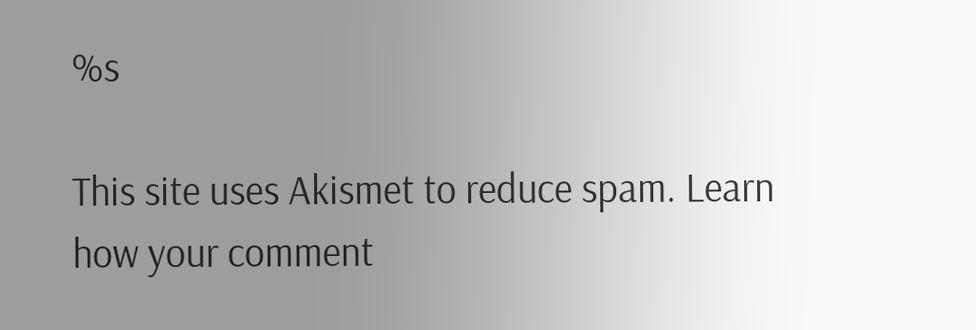%s

This site uses Akismet to reduce spam. Learn how your comment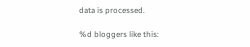data is processed.

%d bloggers like this: